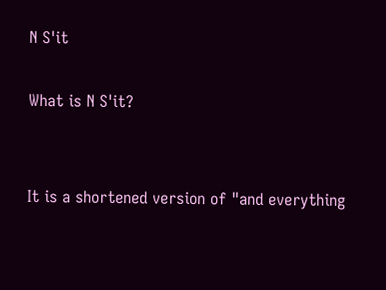N S'it

What is N S'it?


It is a shortened version of "and everything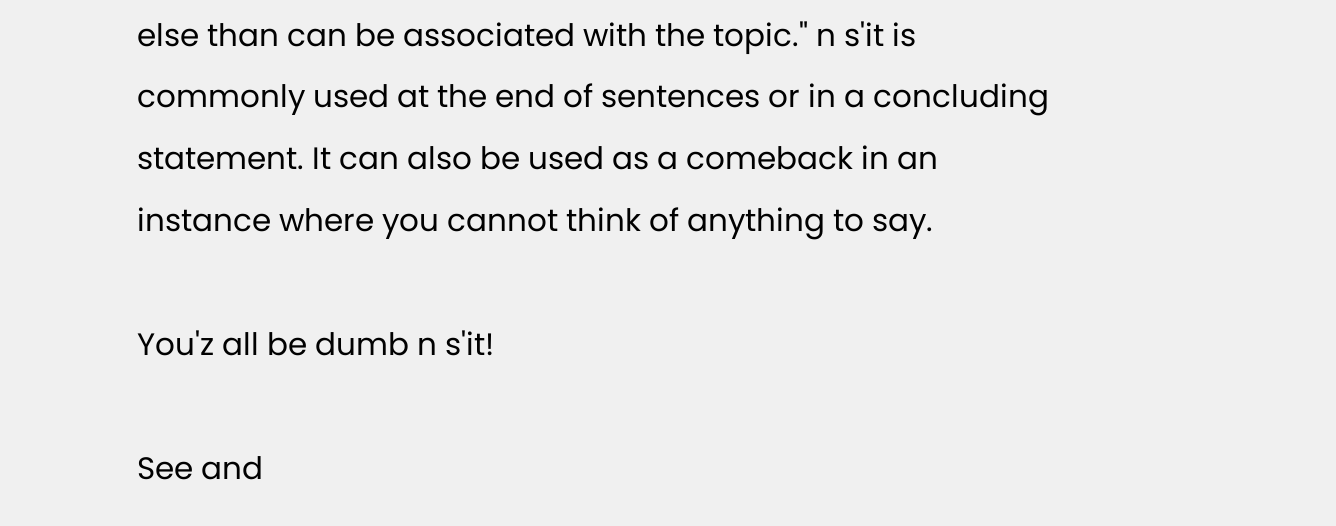else than can be associated with the topic." n s'it is commonly used at the end of sentences or in a concluding statement. It can also be used as a comeback in an instance where you cannot think of anything to say.

You'z all be dumb n s'it!

See and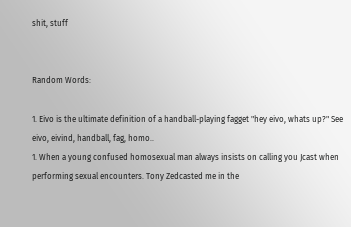shit, stuff


Random Words:

1. Eivo is the ultimate definition of a handball-playing fagget "hey eivo, whats up?" See eivo, eivind, handball, fag, homo..
1. When a young confused homosexual man always insists on calling you Jcast when performing sexual encounters. Tony Zedcasted me in the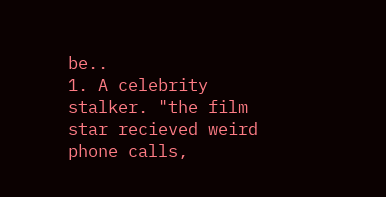be..
1. A celebrity stalker. "the film star recieved weird phone calls,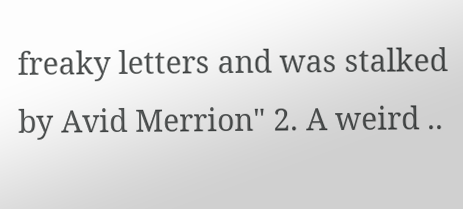freaky letters and was stalked by Avid Merrion" 2. A weird ..